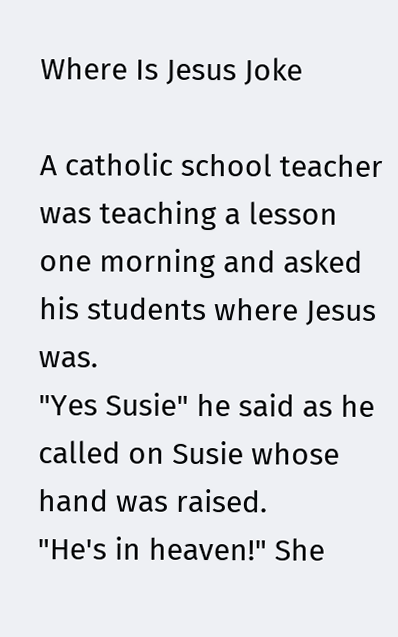Where Is Jesus Joke

A catholic school teacher was teaching a lesson one morning and asked his students where Jesus was.
"Yes Susie" he said as he called on Susie whose hand was raised.
"He's in heaven!" She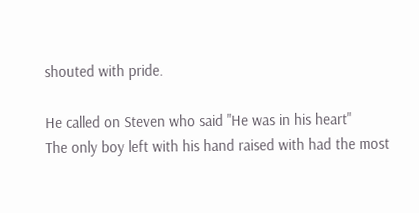shouted with pride.

He called on Steven who said "He was in his heart"
The only boy left with his hand raised with had the most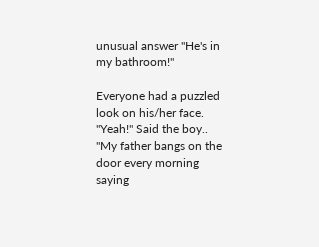unusual answer "He's in my bathroom!"

Everyone had a puzzled look on his/her face.
"Yeah!" Said the boy.. "My father bangs on the door every morning saying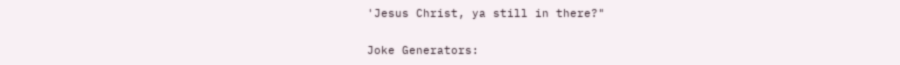'Jesus Christ, ya still in there?"

Joke Generators: